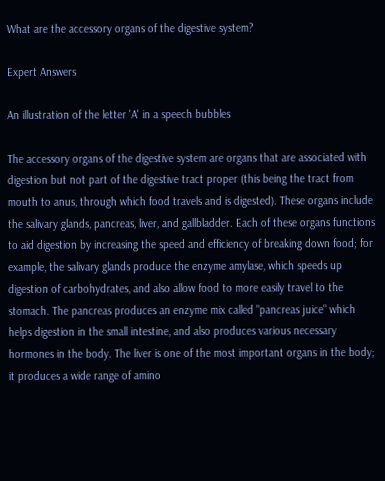What are the accessory organs of the digestive system?

Expert Answers

An illustration of the letter 'A' in a speech bubbles

The accessory organs of the digestive system are organs that are associated with digestion but not part of the digestive tract proper (this being the tract from mouth to anus, through which food travels and is digested). These organs include the salivary glands, pancreas, liver, and gallbladder. Each of these organs functions to aid digestion by increasing the speed and efficiency of breaking down food; for example, the salivary glands produce the enzyme amylase, which speeds up digestion of carbohydrates, and also allow food to more easily travel to the stomach. The pancreas produces an enzyme mix called "pancreas juice" which helps digestion in the small intestine, and also produces various necessary hormones in the body. The liver is one of the most important organs in the body; it produces a wide range of amino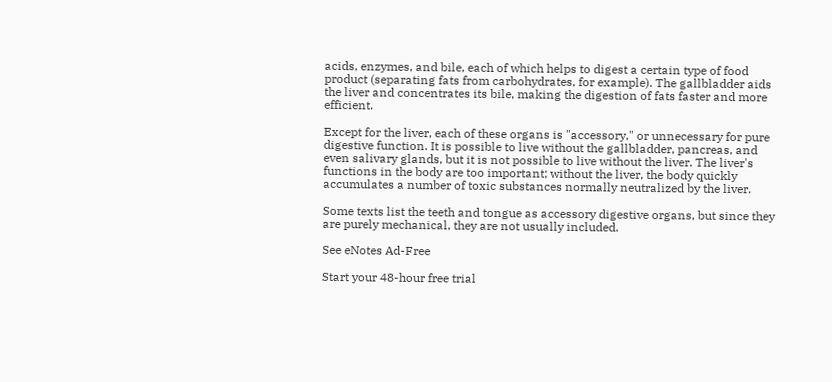acids, enzymes, and bile, each of which helps to digest a certain type of food product (separating fats from carbohydrates, for example). The gallbladder aids the liver and concentrates its bile, making the digestion of fats faster and more efficient.

Except for the liver, each of these organs is "accessory," or unnecessary for pure digestive function. It is possible to live without the gallbladder, pancreas, and even salivary glands, but it is not possible to live without the liver. The liver's functions in the body are too important; without the liver, the body quickly accumulates a number of toxic substances normally neutralized by the liver.

Some texts list the teeth and tongue as accessory digestive organs, but since they are purely mechanical, they are not usually included.

See eNotes Ad-Free

Start your 48-hour free trial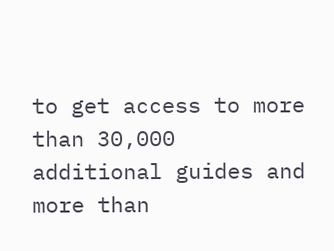to get access to more than 30,000 additional guides and more than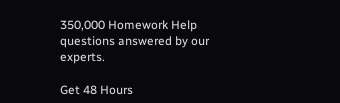350,000 Homework Help questions answered by our experts.

Get 48 Hours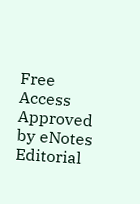Free Access
Approved by eNotes Editorial